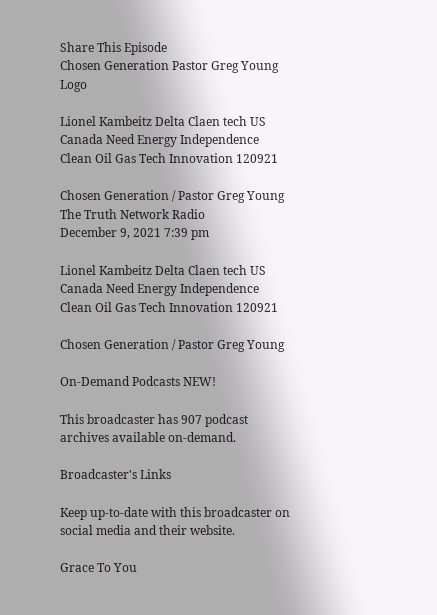Share This Episode
Chosen Generation Pastor Greg Young Logo

Lionel Kambeitz Delta Claen tech US Canada Need Energy Independence Clean Oil Gas Tech Innovation 120921

Chosen Generation / Pastor Greg Young
The Truth Network Radio
December 9, 2021 7:39 pm

Lionel Kambeitz Delta Claen tech US Canada Need Energy Independence Clean Oil Gas Tech Innovation 120921

Chosen Generation / Pastor Greg Young

On-Demand Podcasts NEW!

This broadcaster has 907 podcast archives available on-demand.

Broadcaster's Links

Keep up-to-date with this broadcaster on social media and their website.

Grace To You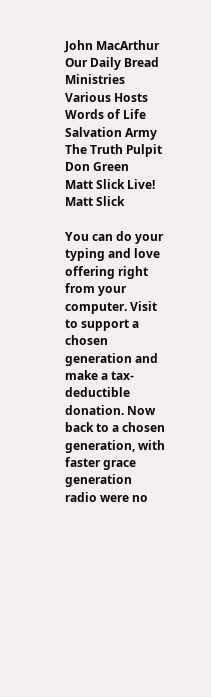John MacArthur
Our Daily Bread Ministries
Various Hosts
Words of Life
Salvation Army
The Truth Pulpit
Don Green
Matt Slick Live!
Matt Slick

You can do your typing and love offering right from your computer. Visit to support a chosen generation and make a tax-deductible donation. Now back to a chosen generation, with faster grace generation radio were no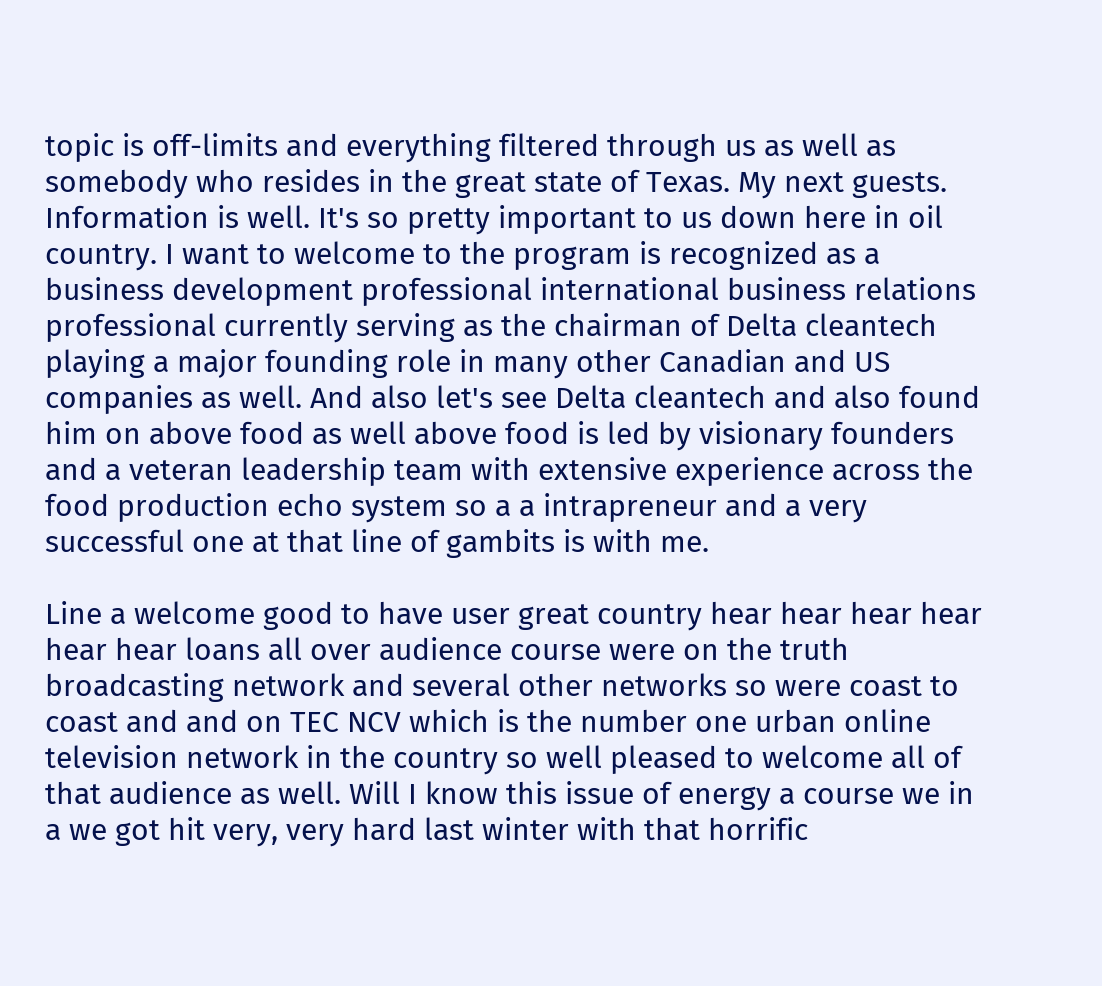topic is off-limits and everything filtered through us as well as somebody who resides in the great state of Texas. My next guests. Information is well. It's so pretty important to us down here in oil country. I want to welcome to the program is recognized as a business development professional international business relations professional currently serving as the chairman of Delta cleantech playing a major founding role in many other Canadian and US companies as well. And also let's see Delta cleantech and also found him on above food as well above food is led by visionary founders and a veteran leadership team with extensive experience across the food production echo system so a a intrapreneur and a very successful one at that line of gambits is with me.

Line a welcome good to have user great country hear hear hear hear hear hear loans all over audience course were on the truth broadcasting network and several other networks so were coast to coast and and on TEC NCV which is the number one urban online television network in the country so well pleased to welcome all of that audience as well. Will I know this issue of energy a course we in a we got hit very, very hard last winter with that horrific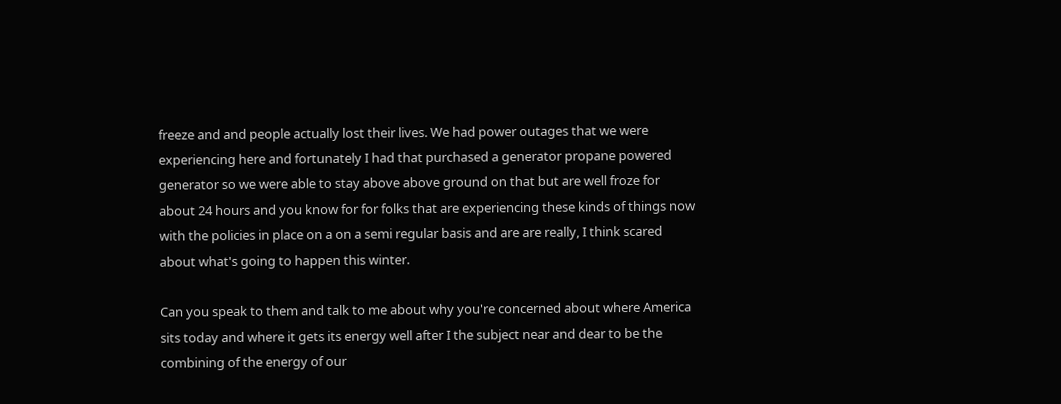freeze and and people actually lost their lives. We had power outages that we were experiencing here and fortunately I had that purchased a generator propane powered generator so we were able to stay above above ground on that but are well froze for about 24 hours and you know for for folks that are experiencing these kinds of things now with the policies in place on a on a semi regular basis and are are really, I think scared about what's going to happen this winter.

Can you speak to them and talk to me about why you're concerned about where America sits today and where it gets its energy well after I the subject near and dear to be the combining of the energy of our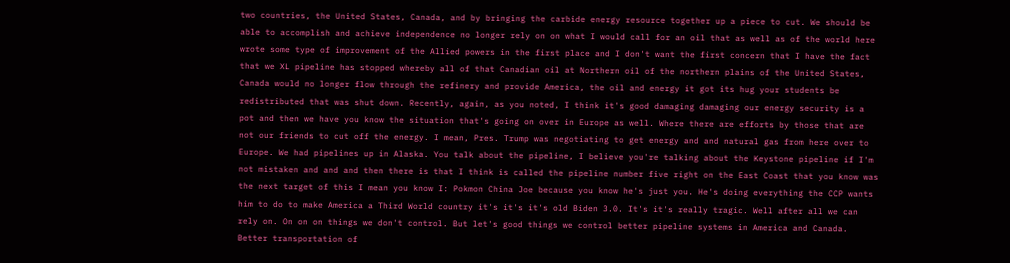two countries, the United States, Canada, and by bringing the carbide energy resource together up a piece to cut. We should be able to accomplish and achieve independence no longer rely on on what I would call for an oil that as well as of the world here wrote some type of improvement of the Allied powers in the first place and I don't want the first concern that I have the fact that we XL pipeline has stopped whereby all of that Canadian oil at Northern oil of the northern plains of the United States, Canada would no longer flow through the refinery and provide America, the oil and energy it got its hug your students be redistributed that was shut down. Recently, again, as you noted, I think it's good damaging damaging our energy security is a pot and then we have you know the situation that's going on over in Europe as well. Where there are efforts by those that are not our friends to cut off the energy. I mean, Pres. Trump was negotiating to get energy and and natural gas from here over to Europe. We had pipelines up in Alaska. You talk about the pipeline, I believe you're talking about the Keystone pipeline if I'm not mistaken and and and then there is that I think is called the pipeline number five right on the East Coast that you know was the next target of this I mean you know I: Pokmon China Joe because you know he's just you. He's doing everything the CCP wants him to do to make America a Third World country it's it's it's old Biden 3.0. It's it's really tragic. Well after all we can rely on. On on on things we don't control. But let's good things we control better pipeline systems in America and Canada. Better transportation of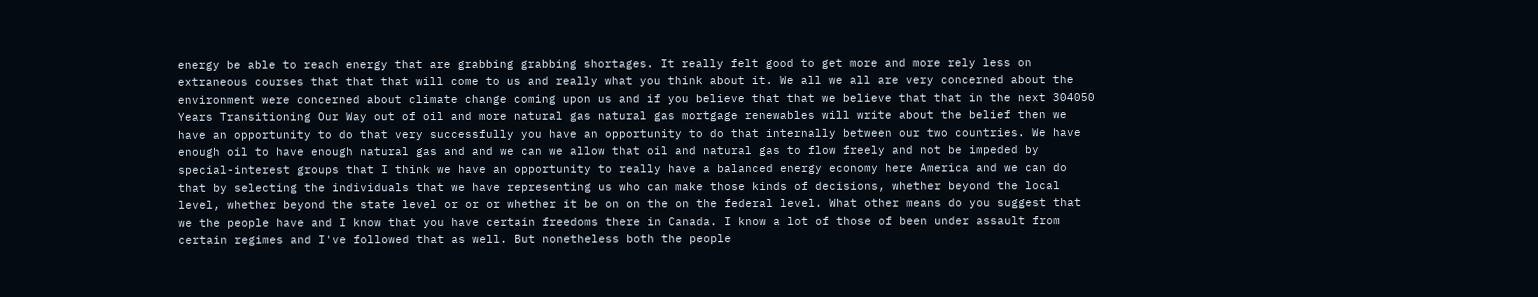energy be able to reach energy that are grabbing grabbing shortages. It really felt good to get more and more rely less on extraneous courses that that that will come to us and really what you think about it. We all we all are very concerned about the environment were concerned about climate change coming upon us and if you believe that that we believe that that in the next 304050 Years Transitioning Our Way out of oil and more natural gas natural gas mortgage renewables will write about the belief then we have an opportunity to do that very successfully you have an opportunity to do that internally between our two countries. We have enough oil to have enough natural gas and and we can we allow that oil and natural gas to flow freely and not be impeded by special-interest groups that I think we have an opportunity to really have a balanced energy economy here America and we can do that by selecting the individuals that we have representing us who can make those kinds of decisions, whether beyond the local level, whether beyond the state level or or or whether it be on on the on the federal level. What other means do you suggest that we the people have and I know that you have certain freedoms there in Canada. I know a lot of those of been under assault from certain regimes and I've followed that as well. But nonetheless both the people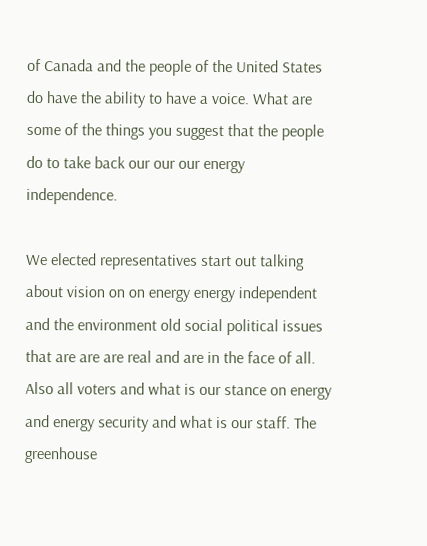of Canada and the people of the United States do have the ability to have a voice. What are some of the things you suggest that the people do to take back our our our energy independence.

We elected representatives start out talking about vision on on energy energy independent and the environment old social political issues that are are are real and are in the face of all. Also all voters and what is our stance on energy and energy security and what is our staff. The greenhouse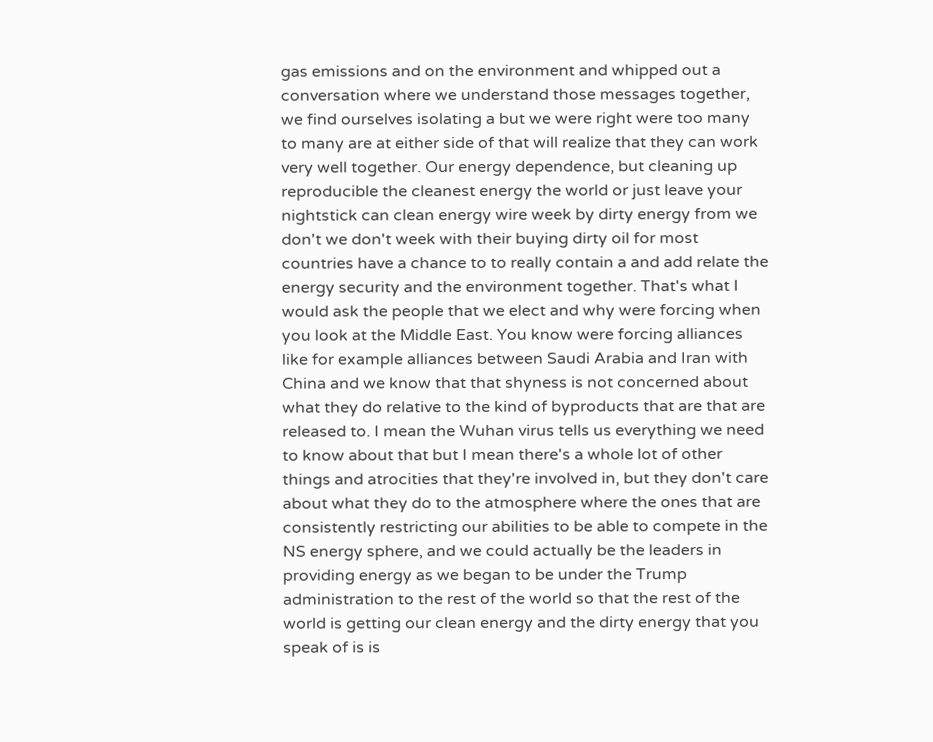gas emissions and on the environment and whipped out a conversation where we understand those messages together, we find ourselves isolating a but we were right were too many to many are at either side of that will realize that they can work very well together. Our energy dependence, but cleaning up reproducible the cleanest energy the world or just leave your nightstick can clean energy wire week by dirty energy from we don't we don't week with their buying dirty oil for most countries have a chance to to really contain a and add relate the energy security and the environment together. That's what I would ask the people that we elect and why were forcing when you look at the Middle East. You know were forcing alliances like for example alliances between Saudi Arabia and Iran with China and we know that that shyness is not concerned about what they do relative to the kind of byproducts that are that are released to. I mean the Wuhan virus tells us everything we need to know about that but I mean there's a whole lot of other things and atrocities that they're involved in, but they don't care about what they do to the atmosphere where the ones that are consistently restricting our abilities to be able to compete in the NS energy sphere, and we could actually be the leaders in providing energy as we began to be under the Trump administration to the rest of the world so that the rest of the world is getting our clean energy and the dirty energy that you speak of is is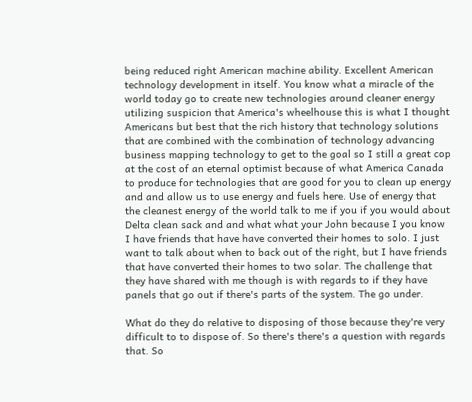being reduced right American machine ability. Excellent American technology development in itself. You know what a miracle of the world today go to create new technologies around cleaner energy utilizing suspicion that America's wheelhouse this is what I thought Americans but best that the rich history that technology solutions that are combined with the combination of technology advancing business mapping technology to get to the goal so I still a great cop at the cost of an eternal optimist because of what America Canada to produce for technologies that are good for you to clean up energy and and allow us to use energy and fuels here. Use of energy that the cleanest energy of the world talk to me if you if you would about Delta clean sack and and what what your John because I you know I have friends that have have converted their homes to solo. I just want to talk about when to back out of the right, but I have friends that have converted their homes to two solar. The challenge that they have shared with me though is with regards to if they have panels that go out if there's parts of the system. The go under.

What do they do relative to disposing of those because they're very difficult to to dispose of. So there's there's a question with regards that. So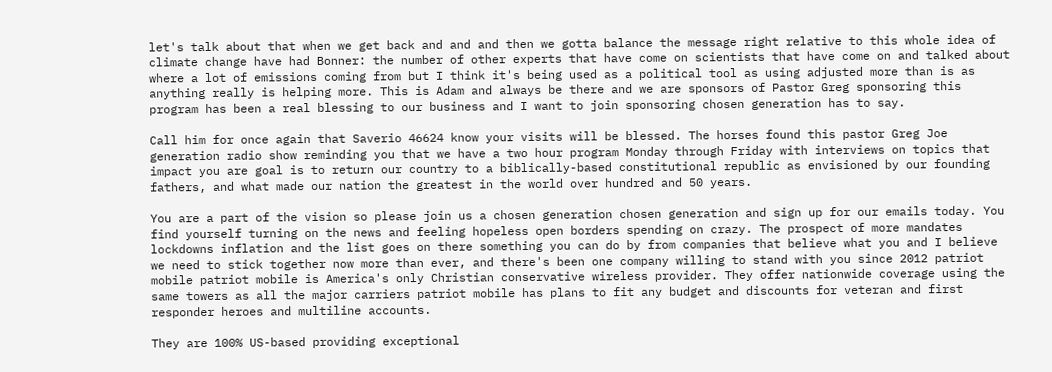let's talk about that when we get back and and and then we gotta balance the message right relative to this whole idea of climate change have had Bonner: the number of other experts that have come on scientists that have come on and talked about where a lot of emissions coming from but I think it's being used as a political tool as using adjusted more than is as anything really is helping more. This is Adam and always be there and we are sponsors of Pastor Greg sponsoring this program has been a real blessing to our business and I want to join sponsoring chosen generation has to say.

Call him for once again that Saverio 46624 know your visits will be blessed. The horses found this pastor Greg Joe generation radio show reminding you that we have a two hour program Monday through Friday with interviews on topics that impact you are goal is to return our country to a biblically-based constitutional republic as envisioned by our founding fathers, and what made our nation the greatest in the world over hundred and 50 years.

You are a part of the vision so please join us a chosen generation chosen generation and sign up for our emails today. You find yourself turning on the news and feeling hopeless open borders spending on crazy. The prospect of more mandates lockdowns inflation and the list goes on there something you can do by from companies that believe what you and I believe we need to stick together now more than ever, and there's been one company willing to stand with you since 2012 patriot mobile patriot mobile is America's only Christian conservative wireless provider. They offer nationwide coverage using the same towers as all the major carriers patriot mobile has plans to fit any budget and discounts for veteran and first responder heroes and multiline accounts.

They are 100% US-based providing exceptional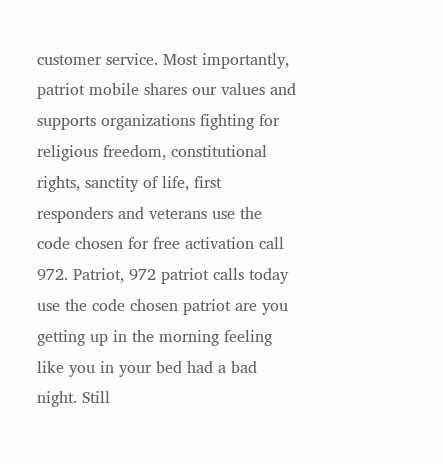customer service. Most importantly, patriot mobile shares our values and supports organizations fighting for religious freedom, constitutional rights, sanctity of life, first responders and veterans use the code chosen for free activation call 972. Patriot, 972 patriot calls today use the code chosen patriot are you getting up in the morning feeling like you in your bed had a bad night. Still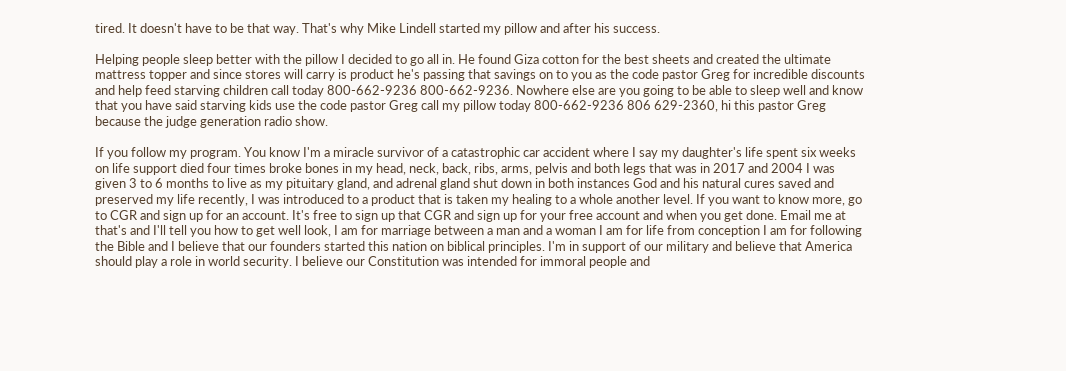tired. It doesn't have to be that way. That's why Mike Lindell started my pillow and after his success.

Helping people sleep better with the pillow I decided to go all in. He found Giza cotton for the best sheets and created the ultimate mattress topper and since stores will carry is product he's passing that savings on to you as the code pastor Greg for incredible discounts and help feed starving children call today 800-662-9236 800-662-9236. Nowhere else are you going to be able to sleep well and know that you have said starving kids use the code pastor Greg call my pillow today 800-662-9236 806 629-2360, hi this pastor Greg because the judge generation radio show.

If you follow my program. You know I'm a miracle survivor of a catastrophic car accident where I say my daughter's life spent six weeks on life support died four times broke bones in my head, neck, back, ribs, arms, pelvis and both legs that was in 2017 and 2004 I was given 3 to 6 months to live as my pituitary gland, and adrenal gland shut down in both instances God and his natural cures saved and preserved my life recently, I was introduced to a product that is taken my healing to a whole another level. If you want to know more, go to CGR and sign up for an account. It's free to sign up that CGR and sign up for your free account and when you get done. Email me at that's and I'll tell you how to get well look, I am for marriage between a man and a woman I am for life from conception I am for following the Bible and I believe that our founders started this nation on biblical principles. I'm in support of our military and believe that America should play a role in world security. I believe our Constitution was intended for immoral people and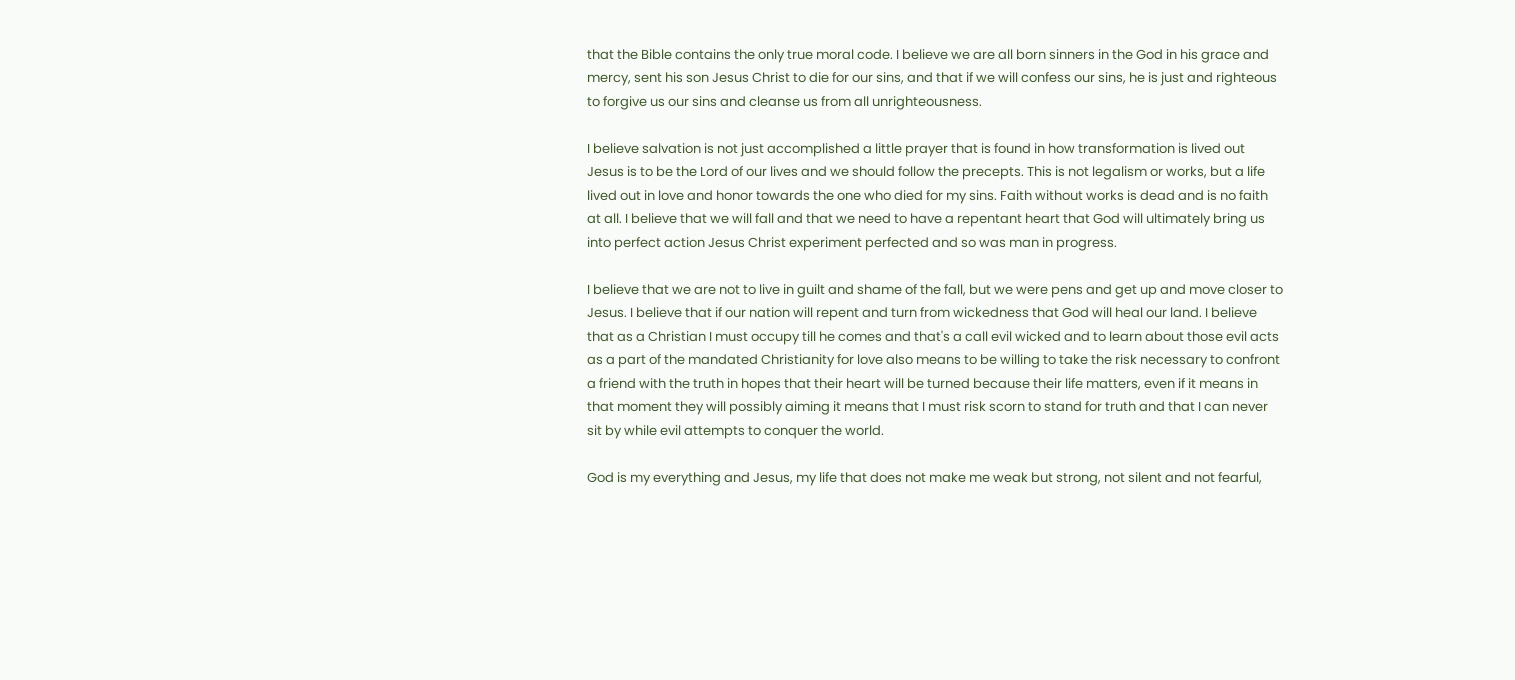that the Bible contains the only true moral code. I believe we are all born sinners in the God in his grace and mercy, sent his son Jesus Christ to die for our sins, and that if we will confess our sins, he is just and righteous to forgive us our sins and cleanse us from all unrighteousness.

I believe salvation is not just accomplished a little prayer that is found in how transformation is lived out Jesus is to be the Lord of our lives and we should follow the precepts. This is not legalism or works, but a life lived out in love and honor towards the one who died for my sins. Faith without works is dead and is no faith at all. I believe that we will fall and that we need to have a repentant heart that God will ultimately bring us into perfect action Jesus Christ experiment perfected and so was man in progress.

I believe that we are not to live in guilt and shame of the fall, but we were pens and get up and move closer to Jesus. I believe that if our nation will repent and turn from wickedness that God will heal our land. I believe that as a Christian I must occupy till he comes and that's a call evil wicked and to learn about those evil acts as a part of the mandated Christianity for love also means to be willing to take the risk necessary to confront a friend with the truth in hopes that their heart will be turned because their life matters, even if it means in that moment they will possibly aiming it means that I must risk scorn to stand for truth and that I can never sit by while evil attempts to conquer the world.

God is my everything and Jesus, my life that does not make me weak but strong, not silent and not fearful,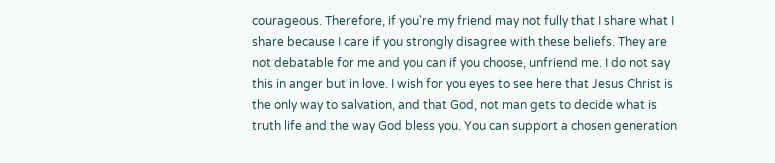courageous. Therefore, if you're my friend may not fully that I share what I share because I care if you strongly disagree with these beliefs. They are not debatable for me and you can if you choose, unfriend me. I do not say this in anger but in love. I wish for you eyes to see here that Jesus Christ is the only way to salvation, and that God, not man gets to decide what is truth life and the way God bless you. You can support a chosen generation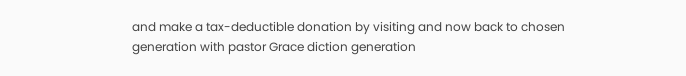and make a tax-deductible donation by visiting and now back to chosen generation with pastor Grace diction generation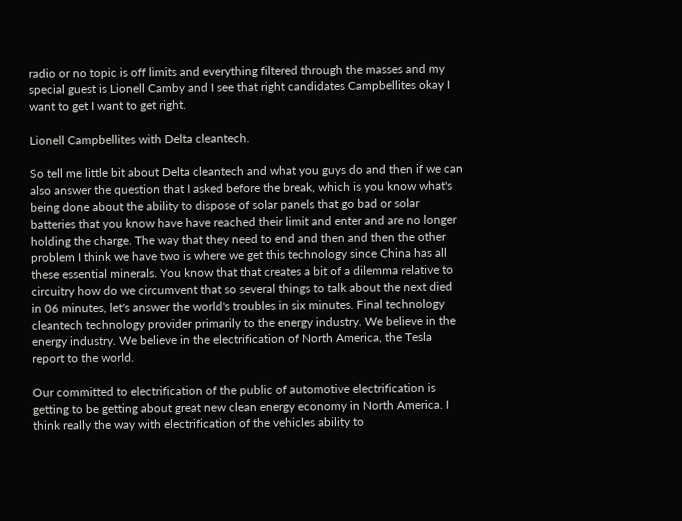radio or no topic is off limits and everything filtered through the masses and my special guest is Lionell Camby and I see that right candidates Campbellites okay I want to get I want to get right.

Lionell Campbellites with Delta cleantech.

So tell me little bit about Delta cleantech and what you guys do and then if we can also answer the question that I asked before the break, which is you know what's being done about the ability to dispose of solar panels that go bad or solar batteries that you know have have reached their limit and enter and are no longer holding the charge. The way that they need to end and then and then the other problem I think we have two is where we get this technology since China has all these essential minerals. You know that that creates a bit of a dilemma relative to circuitry how do we circumvent that so several things to talk about the next died in 06 minutes, let's answer the world's troubles in six minutes. Final technology cleantech technology provider primarily to the energy industry. We believe in the energy industry. We believe in the electrification of North America, the Tesla report to the world.

Our committed to electrification of the public of automotive electrification is getting to be getting about great new clean energy economy in North America. I think really the way with electrification of the vehicles ability to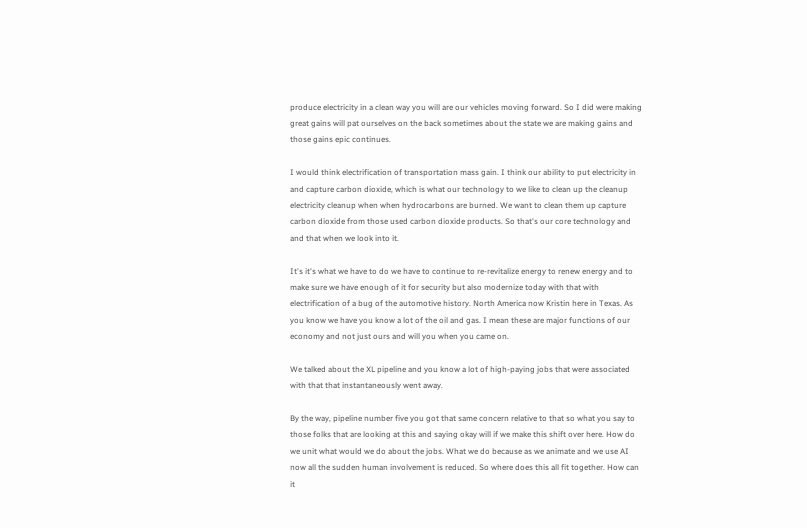produce electricity in a clean way you will are our vehicles moving forward. So I did were making great gains will pat ourselves on the back sometimes about the state we are making gains and those gains epic continues.

I would think electrification of transportation mass gain. I think our ability to put electricity in and capture carbon dioxide, which is what our technology to we like to clean up the cleanup electricity cleanup when when hydrocarbons are burned. We want to clean them up capture carbon dioxide from those used carbon dioxide products. So that's our core technology and and that when we look into it.

It's it's what we have to do we have to continue to re-revitalize energy to renew energy and to make sure we have enough of it for security but also modernize today with that with electrification of a bug of the automotive history. North America now Kristin here in Texas. As you know we have you know a lot of the oil and gas. I mean these are major functions of our economy and not just ours and will you when you came on.

We talked about the XL pipeline and you know a lot of high-paying jobs that were associated with that that instantaneously went away.

By the way, pipeline number five you got that same concern relative to that so what you say to those folks that are looking at this and saying okay will if we make this shift over here. How do we unit what would we do about the jobs. What we do because as we animate and we use AI now all the sudden human involvement is reduced. So where does this all fit together. How can it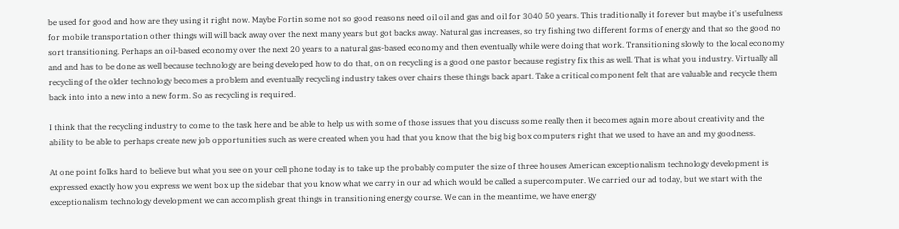be used for good and how are they using it right now. Maybe Fortin some not so good reasons need oil oil and gas and oil for 3040 50 years. This traditionally it forever but maybe it's usefulness for mobile transportation other things will will back away over the next many years but got backs away. Natural gas increases, so try fishing two different forms of energy and that so the good no sort transitioning. Perhaps an oil-based economy over the next 20 years to a natural gas-based economy and then eventually while were doing that work. Transitioning slowly to the local economy and and has to be done as well because technology are being developed how to do that, on on recycling is a good one pastor because registry fix this as well. That is what you industry. Virtually all recycling of the older technology becomes a problem and eventually recycling industry takes over chairs these things back apart. Take a critical component felt that are valuable and recycle them back into into a new into a new form. So as recycling is required.

I think that the recycling industry to come to the task here and be able to help us with some of those issues that you discuss some really then it becomes again more about creativity and the ability to be able to perhaps create new job opportunities such as were created when you had that you know that the big big box computers right that we used to have an and my goodness.

At one point folks hard to believe but what you see on your cell phone today is to take up the probably computer the size of three houses American exceptionalism technology development is expressed exactly how you express we went box up the sidebar that you know what we carry in our ad which would be called a supercomputer. We carried our ad today, but we start with the exceptionalism technology development we can accomplish great things in transitioning energy course. We can in the meantime, we have energy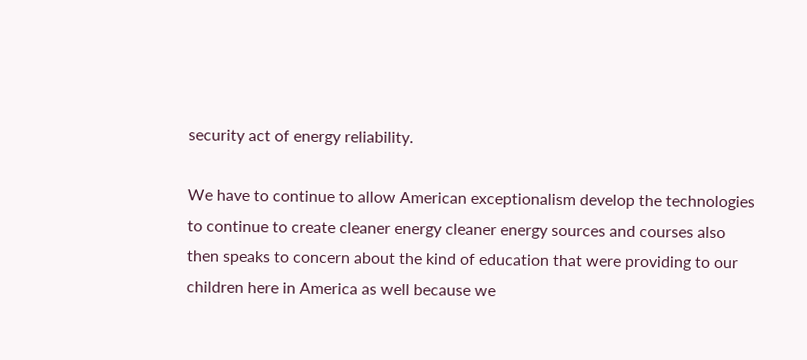security act of energy reliability.

We have to continue to allow American exceptionalism develop the technologies to continue to create cleaner energy cleaner energy sources and courses also then speaks to concern about the kind of education that were providing to our children here in America as well because we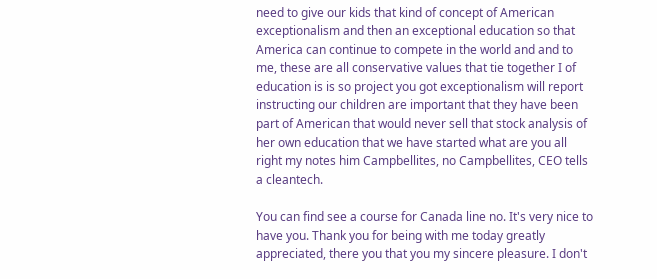need to give our kids that kind of concept of American exceptionalism and then an exceptional education so that America can continue to compete in the world and and to me, these are all conservative values that tie together I of education is is so project you got exceptionalism will report instructing our children are important that they have been part of American that would never sell that stock analysis of her own education that we have started what are you all right my notes him Campbellites, no Campbellites, CEO tells a cleantech.

You can find see a course for Canada line no. It's very nice to have you. Thank you for being with me today greatly appreciated, there you that you my sincere pleasure. I don't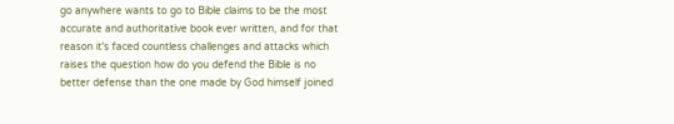go anywhere wants to go to Bible claims to be the most accurate and authoritative book ever written, and for that reason it's faced countless challenges and attacks which raises the question how do you defend the Bible is no better defense than the one made by God himself joined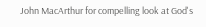John MacArthur for compelling look at God's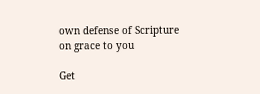own defense of Scripture on grace to you

Get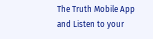The Truth Mobile App and Listen to your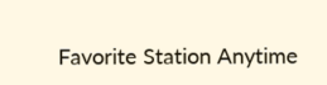Favorite Station Anytime